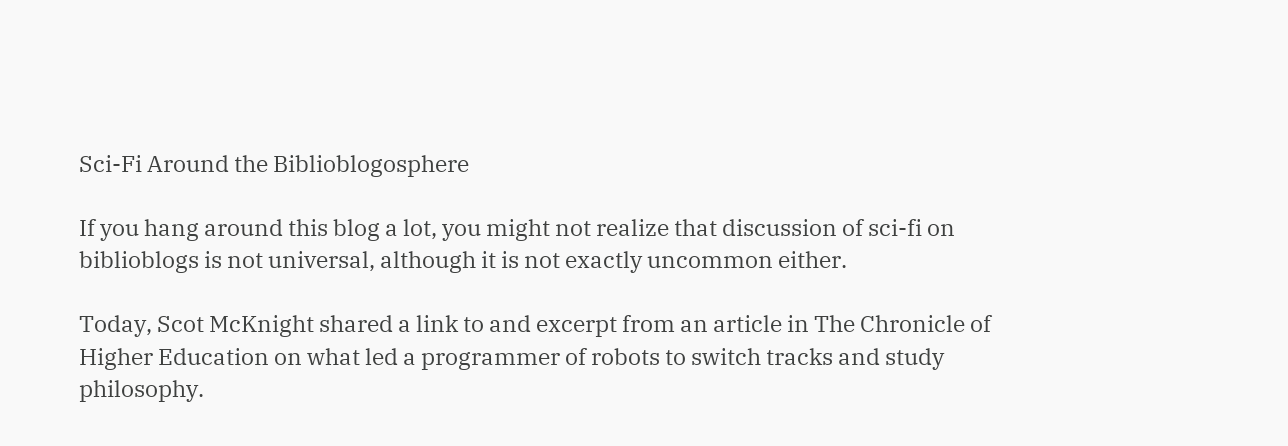Sci-Fi Around the Biblioblogosphere

If you hang around this blog a lot, you might not realize that discussion of sci-fi on biblioblogs is not universal, although it is not exactly uncommon either.

Today, Scot McKnight shared a link to and excerpt from an article in The Chronicle of Higher Education on what led a programmer of robots to switch tracks and study philosophy.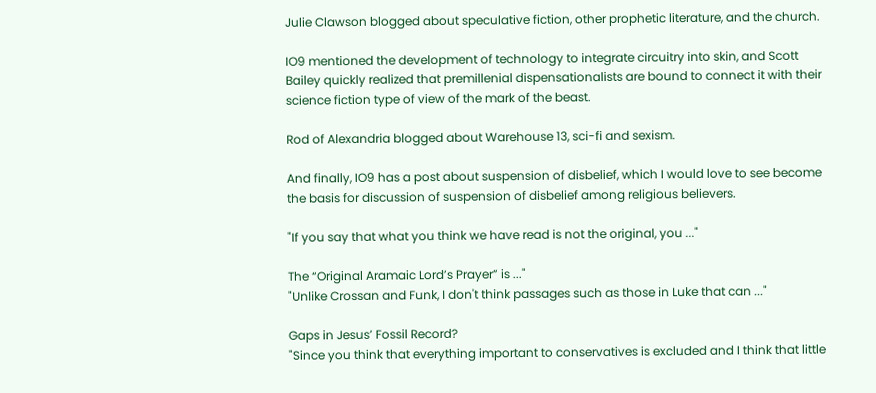Julie Clawson blogged about speculative fiction, other prophetic literature, and the church.

IO9 mentioned the development of technology to integrate circuitry into skin, and Scott Bailey quickly realized that premillenial dispensationalists are bound to connect it with their science fiction type of view of the mark of the beast.

Rod of Alexandria blogged about Warehouse 13, sci-fi and sexism.

And finally, IO9 has a post about suspension of disbelief, which I would love to see become the basis for discussion of suspension of disbelief among religious believers.

"If you say that what you think we have read is not the original, you ..."

The “Original Aramaic Lord’s Prayer” is ..."
"Unlike Crossan and Funk, I don't think passages such as those in Luke that can ..."

Gaps in Jesus’ Fossil Record?
"Since you think that everything important to conservatives is excluded and I think that little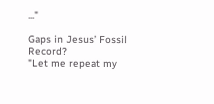..."

Gaps in Jesus’ Fossil Record?
"Let me repeat my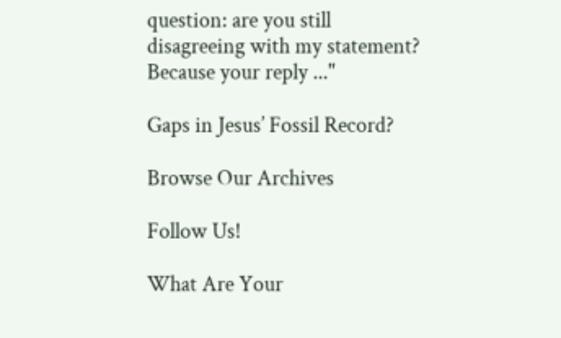question: are you still disagreeing with my statement? Because your reply ..."

Gaps in Jesus’ Fossil Record?

Browse Our Archives

Follow Us!

What Are Your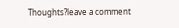Thoughts?leave a comment